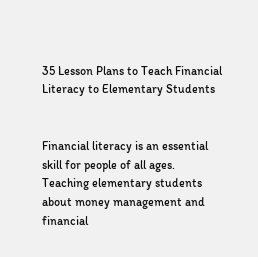35 Lesson Plans to Teach Financial Literacy to Elementary Students


Financial literacy is an essential skill for people of all ages. Teaching elementary students about money management and financial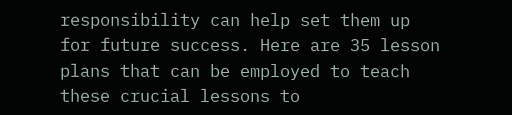responsibility can help set them up for future success. Here are 35 lesson plans that can be employed to teach these crucial lessons to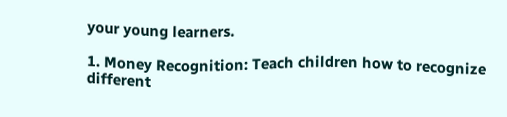your young learners.

1. Money Recognition: Teach children how to recognize different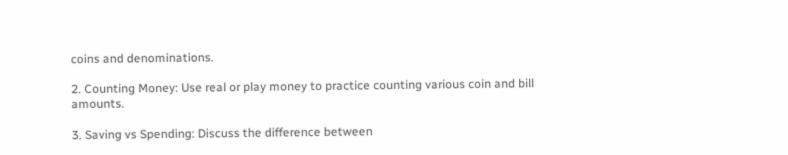coins and denominations.

2. Counting Money: Use real or play money to practice counting various coin and bill amounts.

3. Saving vs Spending: Discuss the difference between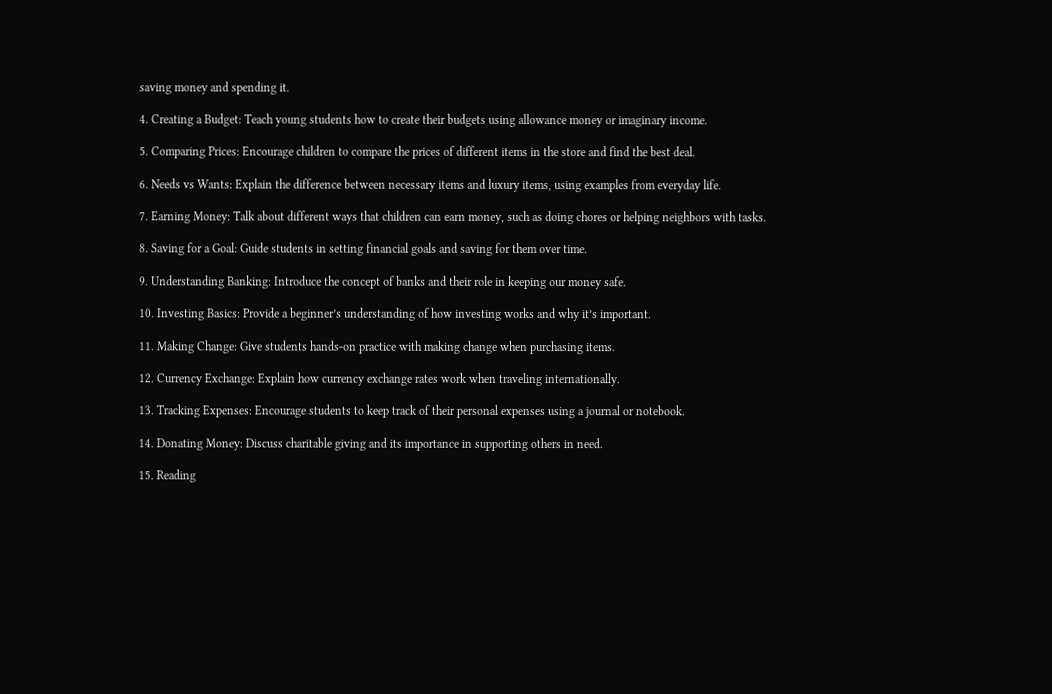saving money and spending it.

4. Creating a Budget: Teach young students how to create their budgets using allowance money or imaginary income.

5. Comparing Prices: Encourage children to compare the prices of different items in the store and find the best deal.

6. Needs vs Wants: Explain the difference between necessary items and luxury items, using examples from everyday life.

7. Earning Money: Talk about different ways that children can earn money, such as doing chores or helping neighbors with tasks.

8. Saving for a Goal: Guide students in setting financial goals and saving for them over time.

9. Understanding Banking: Introduce the concept of banks and their role in keeping our money safe.

10. Investing Basics: Provide a beginner’s understanding of how investing works and why it’s important.

11. Making Change: Give students hands-on practice with making change when purchasing items.

12. Currency Exchange: Explain how currency exchange rates work when traveling internationally.

13. Tracking Expenses: Encourage students to keep track of their personal expenses using a journal or notebook.

14. Donating Money: Discuss charitable giving and its importance in supporting others in need.

15. Reading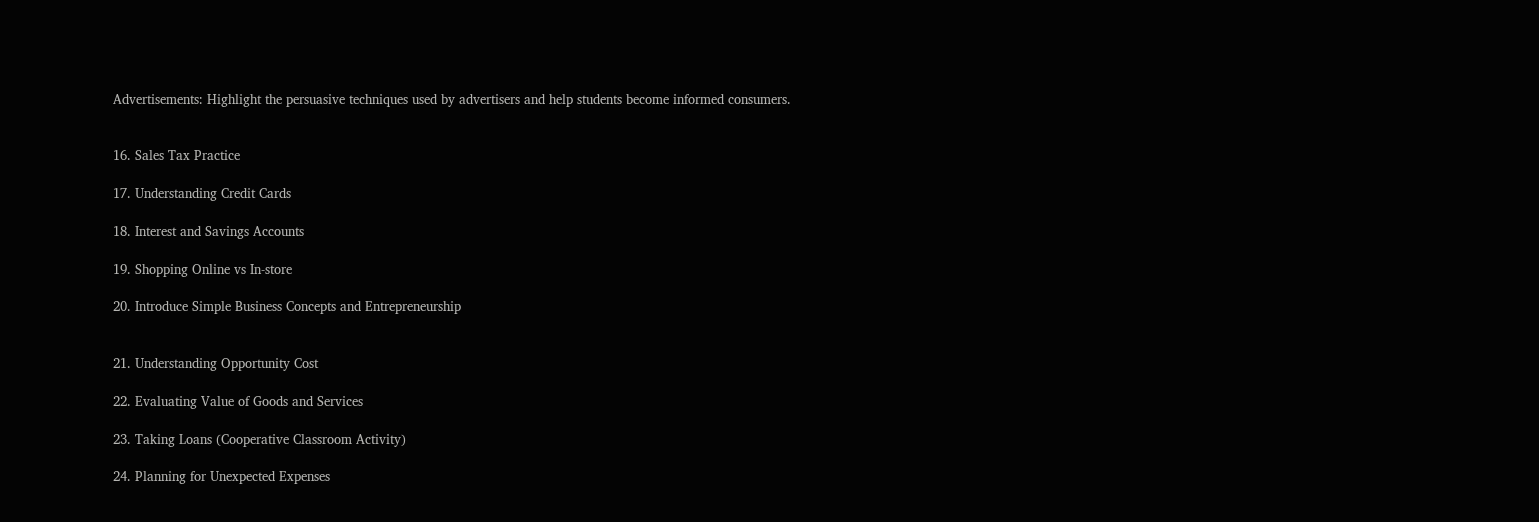Advertisements: Highlight the persuasive techniques used by advertisers and help students become informed consumers.


16. Sales Tax Practice

17. Understanding Credit Cards

18. Interest and Savings Accounts

19. Shopping Online vs In-store

20. Introduce Simple Business Concepts and Entrepreneurship


21. Understanding Opportunity Cost

22. Evaluating Value of Goods and Services

23. Taking Loans (Cooperative Classroom Activity)

24. Planning for Unexpected Expenses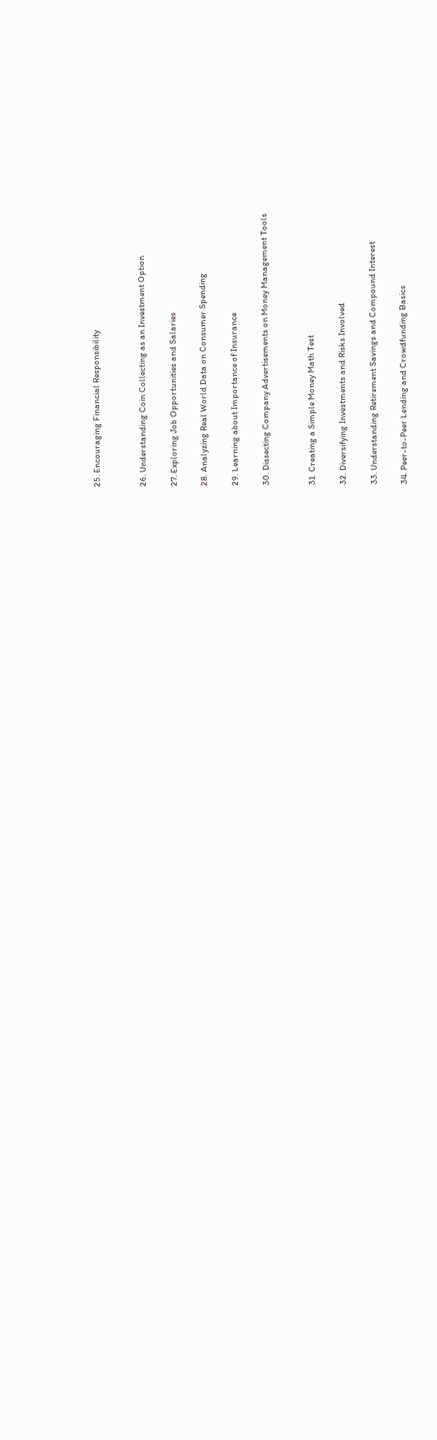25. Encouraging Financial Responsibility


26. Understanding Coin Collecting as an Investment Option

27. Exploring Job Opportunities and Salaries

28. Analyzing Real World Data on Consumer Spending

29. Learning about Importance of Insurance

30. Dissecting Company Advertisements on Money Management Tools


31. Creating a Simple Money Math Test

32. Diversifying Investments and Risks Involved

33. Understanding Retirement Savings and Compound Interest

34. Peer-to-Peer Lending and Crowdfunding Basics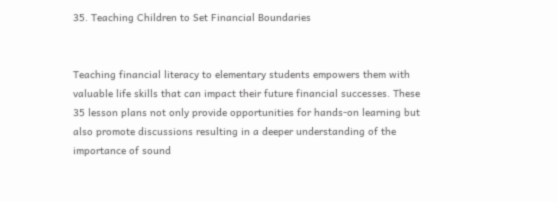35. Teaching Children to Set Financial Boundaries


Teaching financial literacy to elementary students empowers them with valuable life skills that can impact their future financial successes. These 35 lesson plans not only provide opportunities for hands-on learning but also promote discussions resulting in a deeper understanding of the importance of sound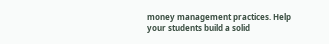money management practices. Help your students build a solid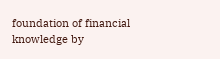foundation of financial knowledge by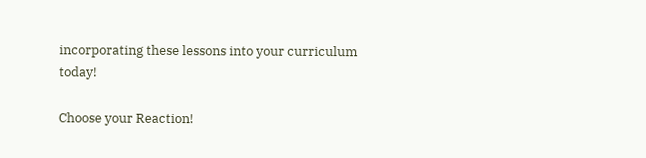incorporating these lessons into your curriculum today!

Choose your Reaction!